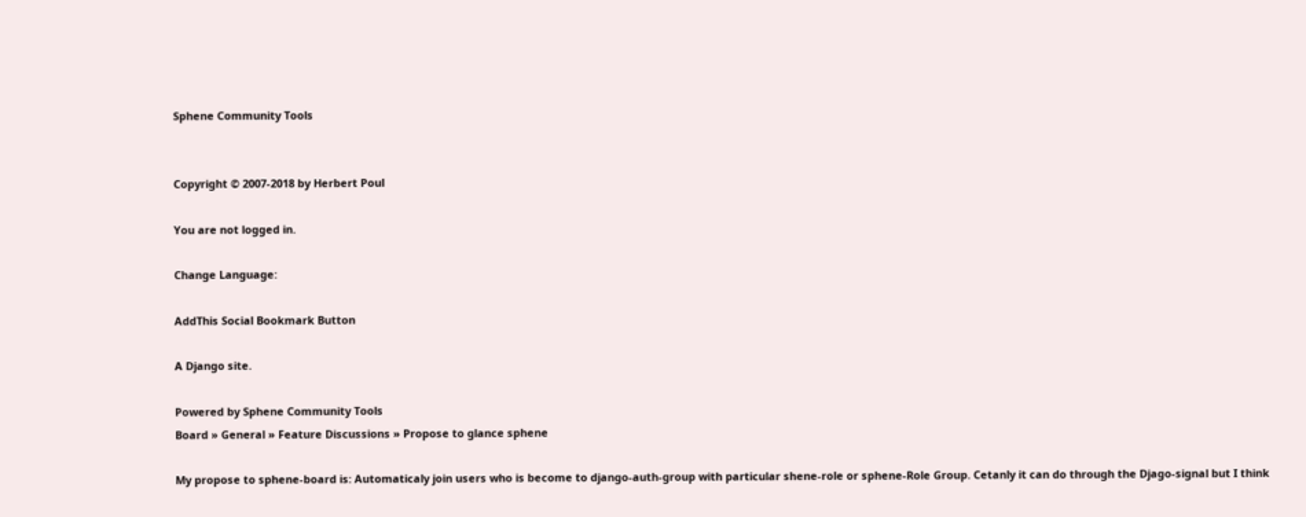Sphene Community Tools


Copyright © 2007-2018 by Herbert Poul

You are not logged in.

Change Language:

AddThis Social Bookmark Button

A Django site.

Powered by Sphene Community Tools
Board » General » Feature Discussions » Propose to glance sphene

My propose to sphene-board is: Automaticaly join users who is become to django-auth-group with particular shene-role or sphene-Role Group. Cetanly it can do through the Djago-signal but I think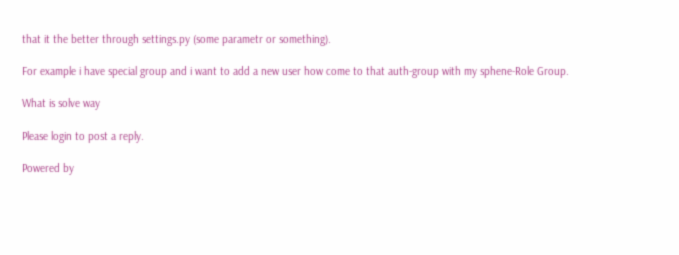that it the better through settings.py (some parametr or something).

For example i have special group and i want to add a new user how come to that auth-group with my sphene-Role Group.

What is solve way

Please login to post a reply.

Powered by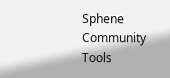Sphene Community Tools